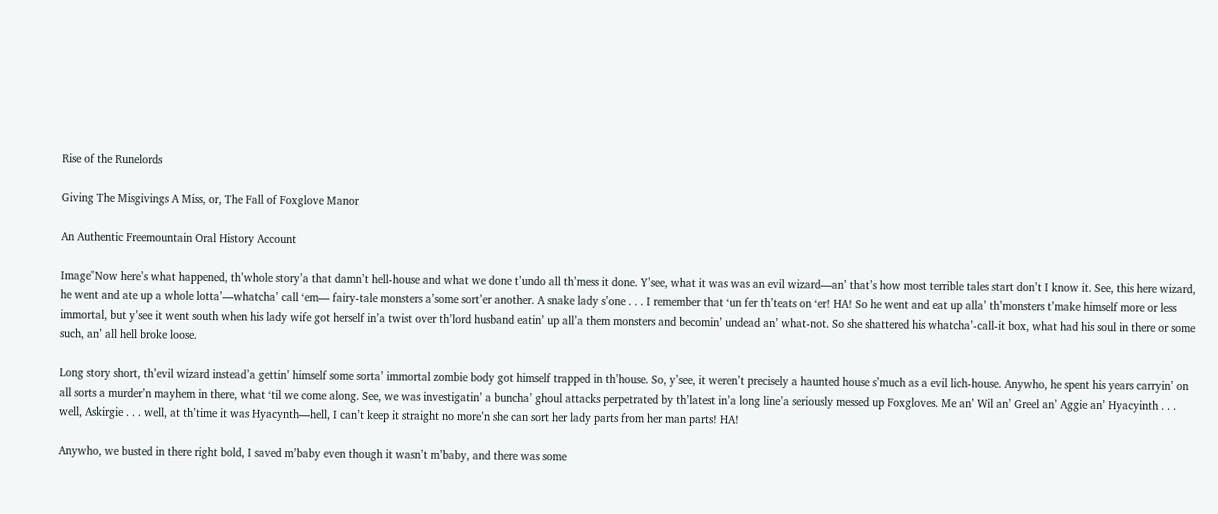Rise of the Runelords

Giving The Misgivings A Miss, or, The Fall of Foxglove Manor

An Authentic Freemountain Oral History Account

Image"Now here’s what happened, th’whole story’a that damn’t hell-house and what we done t’undo all th’mess it done. Y’see, what it was was an evil wizard—an’ that’s how most terrible tales start don’t I know it. See, this here wizard, he went and ate up a whole lotta’—whatcha’ call ‘em— fairy-tale monsters a’some sort’er another. A snake lady s’one . . . I remember that ‘un fer th’teats on ‘er! HA! So he went and eat up alla’ th’monsters t’make himself more or less immortal, but y’see it went south when his lady wife got herself in’a twist over th’lord husband eatin’ up all’a them monsters and becomin’ undead an’ what-not. So she shattered his whatcha’-call-it box, what had his soul in there or some such, an’ all hell broke loose.

Long story short, th’evil wizard instead’a gettin’ himself some sorta’ immortal zombie body got himself trapped in th’house. So, y’see, it weren’t precisely a haunted house s’much as a evil lich-house. Anywho, he spent his years carryin’ on all sorts a murder’n mayhem in there, what ‘til we come along. See, we was investigatin’ a buncha’ ghoul attacks perpetrated by th’latest in’a long line’a seriously messed up Foxgloves. Me an’ Wil an’ Greel an’ Aggie an’ Hyacyinth . . . well, Askirgie . . . well, at th’time it was Hyacynth—hell, I can’t keep it straight no more’n she can sort her lady parts from her man parts! HA!

Anywho, we busted in there right bold, I saved m’baby even though it wasn’t m’baby, and there was some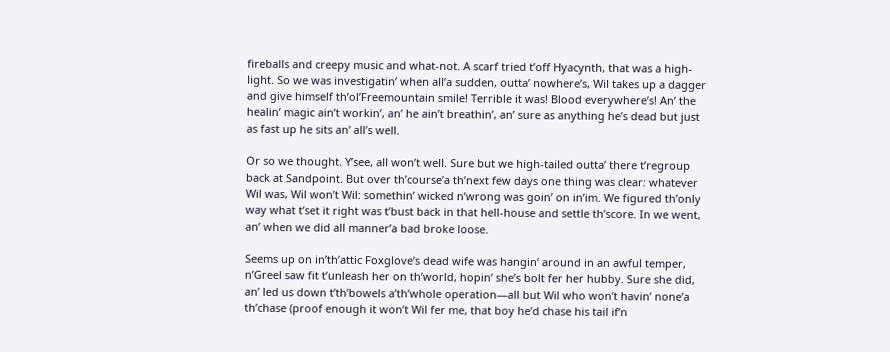fireballs and creepy music and what-not. A scarf tried t’off Hyacynth, that was a high-light. So we was investigatin’ when all’a sudden, outta’ nowhere’s, Wil takes up a dagger and give himself th’ol’Freemountain smile! Terrible it was! Blood everywhere’s! An’ the healin’ magic ain’t workin’, an’ he ain’t breathin’, an’ sure as anything he’s dead but just as fast up he sits an’ all’s well.

Or so we thought. Y’see, all won’t well. Sure but we high-tailed outta’ there t’regroup back at Sandpoint. But over th’course’a th’next few days one thing was clear: whatever Wil was, Wil won’t Wil: somethin’ wicked n’wrong was goin’ on in’im. We figured th’only way what t’set it right was t’bust back in that hell-house and settle th’score. In we went, an’ when we did all manner’a bad broke loose.

Seems up on in’th’attic Foxglove’s dead wife was hangin’ around in an awful temper, n’Greel saw fit t’unleash her on th’world, hopin’ she’s bolt fer her hubby. Sure she did, an’ led us down t’th’bowels a’th’whole operation—all but Wil who won’t havin’ none’a th’chase (proof enough it won’t Wil fer me, that boy he’d chase his tail if’n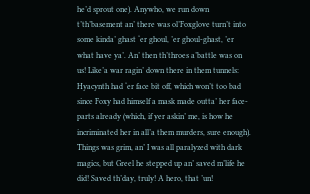he’d sprout one). Anywho, we run down t’th’basement an’ there was ol’Foxglove turn’t into some kinda’ ghast ‘er ghoul, ’er ghoul-ghast, ’er what have ya’. An’ then th’throes a’battle was on us! Like’a war ragin’ down there in them tunnels: Hyacynth had ‘er face bit off, which won’t too bad since Foxy had himself a mask made outta’ her face-parts already (which, if yer askin’ me, is how he incriminated her in all’a them murders, sure enough). Things was grim, an’ I was all paralyzed with dark magics, but Greel he stepped up an’ saved m’life he did! Saved th’day, truly! A hero, that ’un!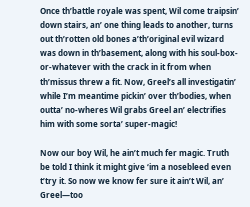Once th’battle royale was spent, Wil come traipsin’ down stairs, an’ one thing leads to another, turns out th’rotten old bones a’th’original evil wizard was down in th’basement, along with his soul-box-or-whatever with the crack in it from when th’missus threw a fit. Now, Greel’s all investigatin’ while I’m meantime pickin’ over th’bodies, when outta’ no-wheres Wil grabs Greel an’ electrifies him with some sorta’ super-magic!

Now our boy Wil, he ain’t much fer magic. Truth be told I think it might give ‘im a nosebleed even t’try it. So now we know fer sure it ain’t Wil, an’ Greel—too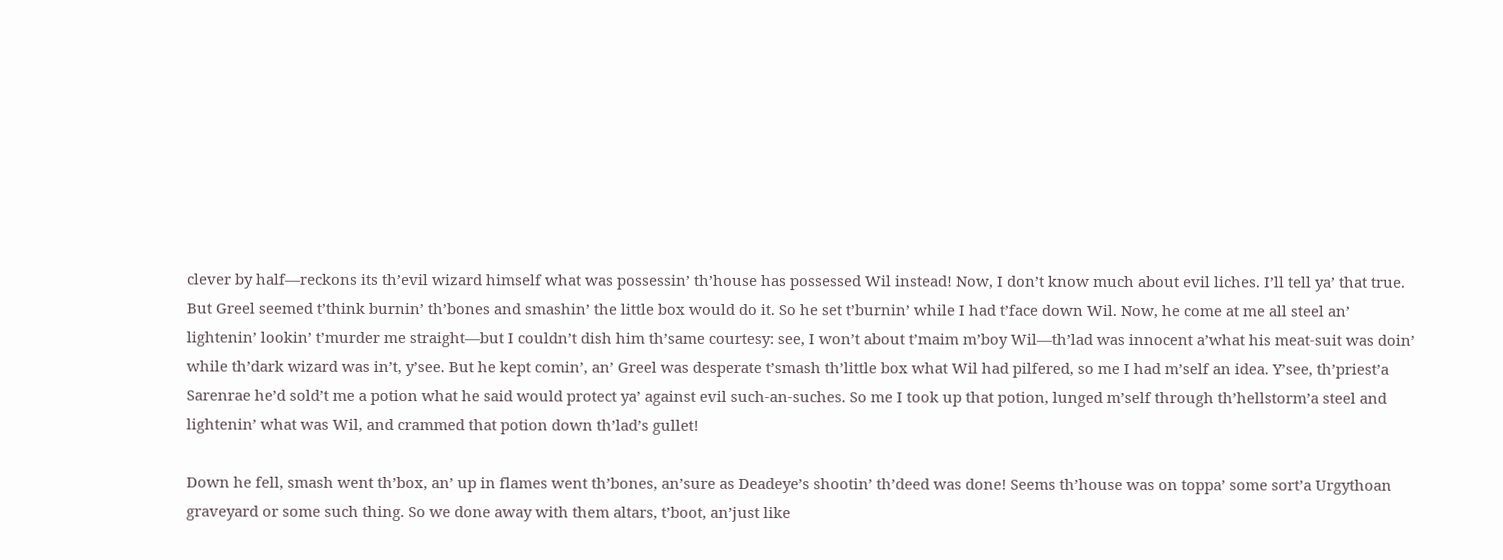clever by half—reckons its th’evil wizard himself what was possessin’ th’house has possessed Wil instead! Now, I don’t know much about evil liches. I’ll tell ya’ that true. But Greel seemed t’think burnin’ th’bones and smashin’ the little box would do it. So he set t’burnin’ while I had t’face down Wil. Now, he come at me all steel an’ lightenin’ lookin’ t’murder me straight—but I couldn’t dish him th’same courtesy: see, I won’t about t’maim m’boy Wil—th’lad was innocent a’what his meat-suit was doin’ while th’dark wizard was in’t, y’see. But he kept comin’, an’ Greel was desperate t’smash th’little box what Wil had pilfered, so me I had m’self an idea. Y’see, th’priest’a Sarenrae he’d sold’t me a potion what he said would protect ya’ against evil such-an-suches. So me I took up that potion, lunged m’self through th’hellstorm’a steel and lightenin’ what was Wil, and crammed that potion down th’lad’s gullet!

Down he fell, smash went th’box, an’ up in flames went th’bones, an’sure as Deadeye’s shootin’ th’deed was done! Seems th’house was on toppa’ some sort’a Urgythoan graveyard or some such thing. So we done away with them altars, t’boot, an’just like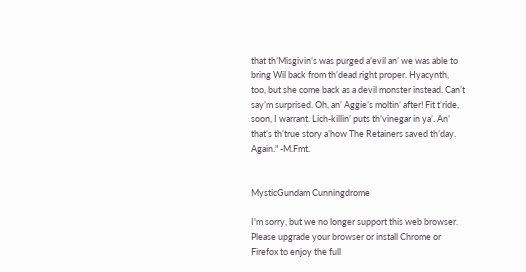that th’Misgivin’s was purged a’evil an’ we was able to bring Wil back from th’dead right proper. Hyacynth, too, but she come back as a devil monster instead. Can’t say’m surprised. Oh, an’ Aggie’s moltin’ after! Fit t’ride, soon, I warrant. Lich-killin’ puts th’vinegar in ya’. An’ that’s th’true story a’how The Retainers saved th’day. Again." -M.Fmt.


MysticGundam Cunningdrome

I'm sorry, but we no longer support this web browser. Please upgrade your browser or install Chrome or Firefox to enjoy the full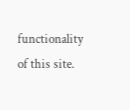functionality of this site.